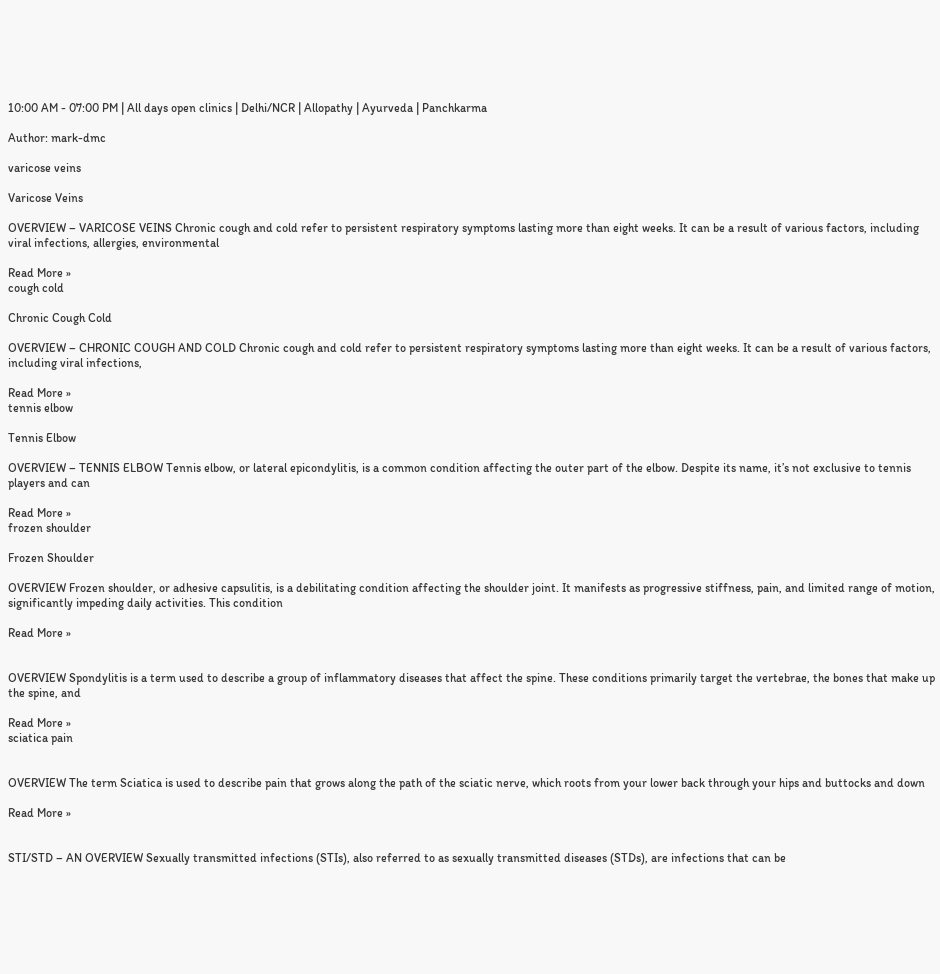10:00 AM - 07:00 PM | All days open clinics | Delhi/NCR | Allopathy | Ayurveda | Panchkarma

Author: mark-dmc

varicose veins

Varicose Veins

OVERVIEW – VARICOSE VEINS Chronic cough and cold refer to persistent respiratory symptoms lasting more than eight weeks. It can be a result of various factors, including viral infections, allergies, environmental

Read More »
cough cold

Chronic Cough Cold

OVERVIEW – CHRONIC COUGH AND COLD Chronic cough and cold refer to persistent respiratory symptoms lasting more than eight weeks. It can be a result of various factors, including viral infections,

Read More »
tennis elbow

Tennis Elbow

OVERVIEW – TENNIS ELBOW Tennis elbow, or lateral epicondylitis, is a common condition affecting the outer part of the elbow. Despite its name, it’s not exclusive to tennis players and can

Read More »
frozen shoulder

Frozen Shoulder

OVERVIEW Frozen shoulder, or adhesive capsulitis, is a debilitating condition affecting the shoulder joint. It manifests as progressive stiffness, pain, and limited range of motion, significantly impeding daily activities. This condition

Read More »


OVERVIEW Spondylitis is a term used to describe a group of inflammatory diseases that affect the spine. These conditions primarily target the vertebrae, the bones that make up the spine, and

Read More »
sciatica pain


OVERVIEW The term Sciatica is used to describe pain that grows along the path of the sciatic nerve, which roots from your lower back through your hips and buttocks and down

Read More »


STI/STD – AN OVERVIEW Sexually transmitted infections (STIs), also referred to as sexually transmitted diseases (STDs), are infections that can be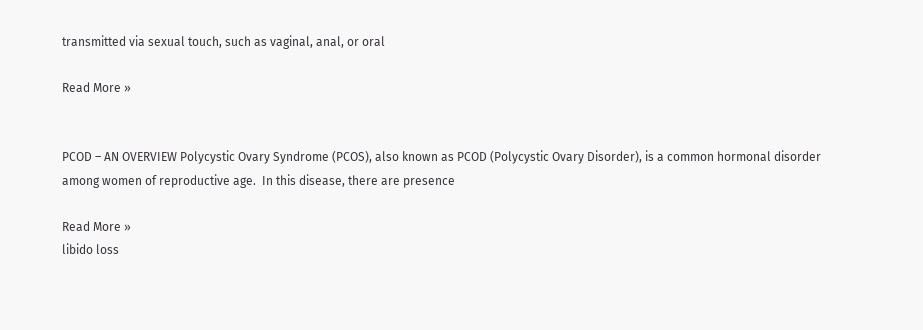transmitted via sexual touch, such as vaginal, anal, or oral

Read More »


PCOD – AN OVERVIEW Polycystic Ovary Syndrome (PCOS), also known as PCOD (Polycystic Ovary Disorder), is a common hormonal disorder among women of reproductive age.  In this disease, there are presence

Read More »
libido loss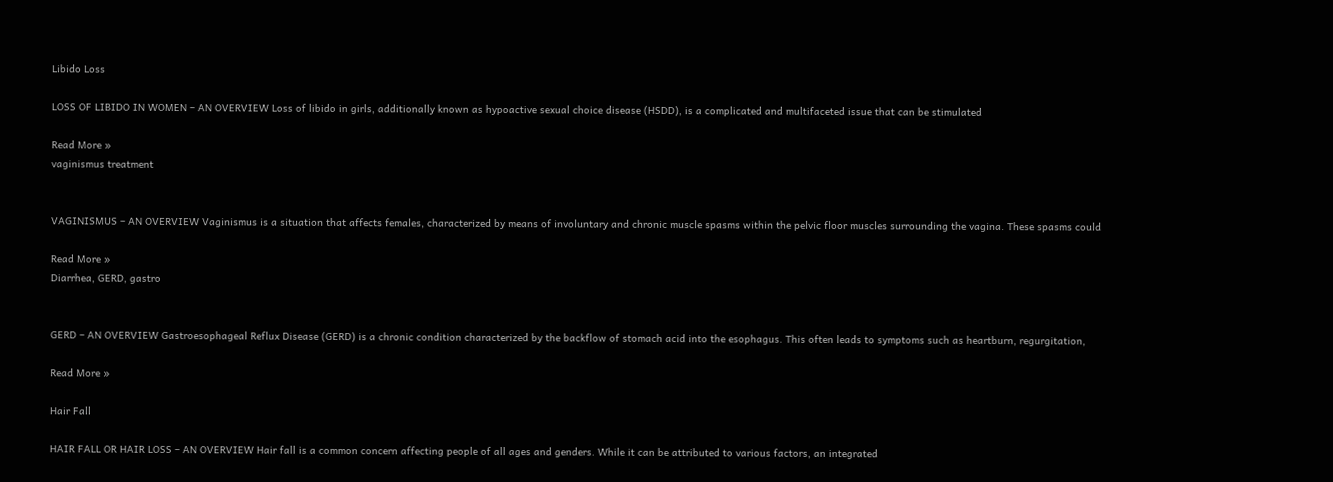Libido Loss

LOSS OF LIBIDO IN WOMEN – AN OVERVIEW Loss of libido in girls, additionally known as hypoactive sexual choice disease (HSDD), is a complicated and multifaceted issue that can be stimulated

Read More »
vaginismus treatment


VAGINISMUS – AN OVERVIEW Vaginismus is a situation that affects females, characterized by means of involuntary and chronic muscle spasms within the pelvic floor muscles surrounding the vagina. These spasms could

Read More »
Diarrhea, GERD, gastro


GERD – AN OVERVIEW Gastroesophageal Reflux Disease (GERD) is a chronic condition characterized by the backflow of stomach acid into the esophagus. This often leads to symptoms such as heartburn, regurgitation,

Read More »

Hair Fall

HAIR FALL OR HAIR LOSS – AN OVERVIEW Hair fall is a common concern affecting people of all ages and genders. While it can be attributed to various factors, an integrated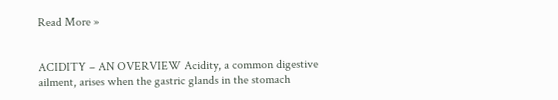Read More »


ACIDITY – AN OVERVIEW Acidity, a common digestive ailment, arises when the gastric glands in the stomach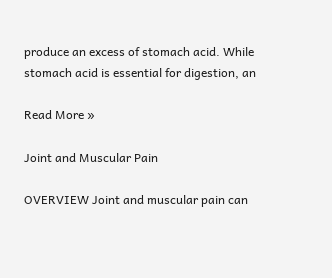produce an excess of stomach acid. While stomach acid is essential for digestion, an

Read More »

Joint and Muscular Pain

OVERVIEW Joint and muscular pain can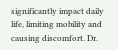significantly impact daily life, limiting mobility and causing discomfort. Dr.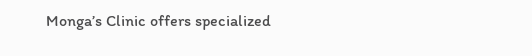Monga’s Clinic offers specialized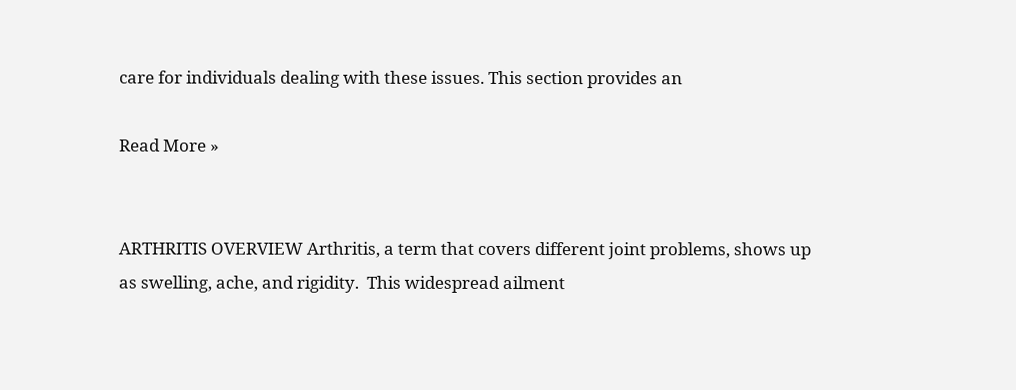care for individuals dealing with these issues. This section provides an

Read More »


ARTHRITIS OVERVIEW Arthritis, a term that covers different joint problems, shows up as swelling, ache, and rigidity.  This widespread ailment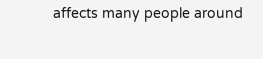affects many people around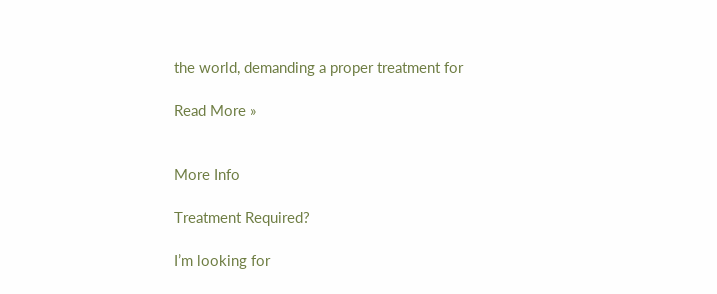the world, demanding a proper treatment for

Read More »


More Info

Treatment Required?

I’m looking for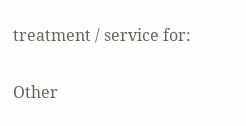treatment / service for:

Other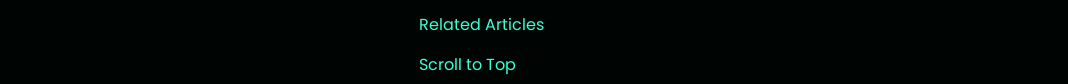Related Articles

Scroll to Top